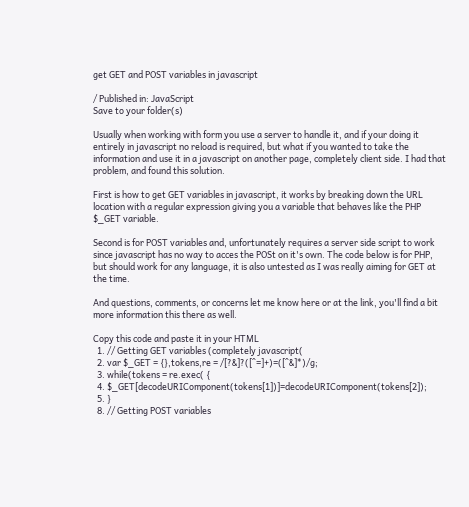get GET and POST variables in javascript

/ Published in: JavaScript
Save to your folder(s)

Usually when working with form you use a server to handle it, and if your doing it entirely in javascript no reload is required, but what if you wanted to take the information and use it in a javascript on another page, completely client side. I had that problem, and found this solution.

First is how to get GET variables in javascript, it works by breaking down the URL location with a regular expression giving you a variable that behaves like the PHP $_GET variable.

Second is for POST variables and, unfortunately requires a server side script to work since javascript has no way to acces the POSt on it's own. The code below is for PHP, but should work for any language, it is also untested as I was really aiming for GET at the time.

And questions, comments, or concerns let me know here or at the link, you'll find a bit more information this there as well.

Copy this code and paste it in your HTML
  1. // Getting GET variables (completely javascript(
  2. var $_GET = {},tokens,re = /[?&]?([^=]+)=([^&]*)/g;
  3. while(tokens = re.exec( {
  4. $_GET[decodeURIComponent(tokens[1])]=decodeURIComponent(tokens[2]);
  5. }
  8. // Getting POST variables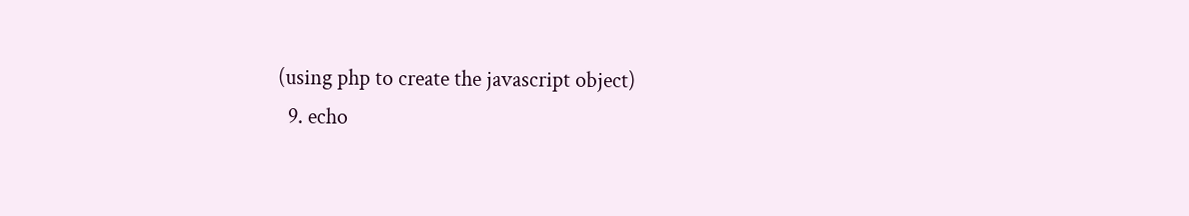(using php to create the javascript object)
  9. echo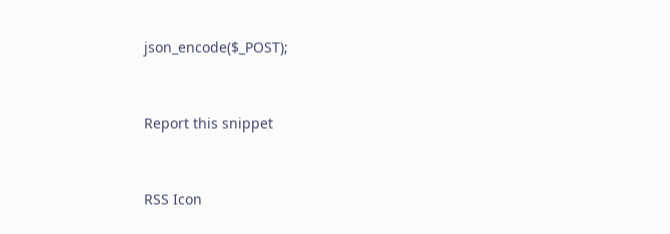json_encode($_POST);


Report this snippet


RSS Icon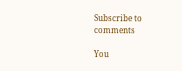Subscribe to comments

You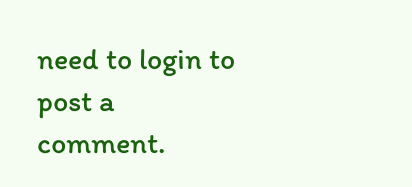need to login to post a comment.